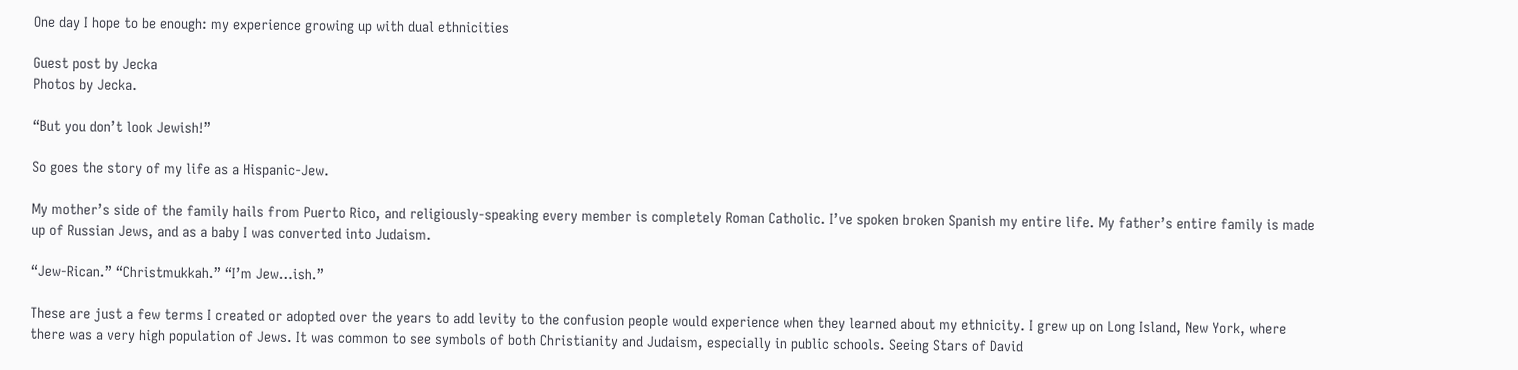One day I hope to be enough: my experience growing up with dual ethnicities

Guest post by Jecka
Photos by Jecka.

“But you don’t look Jewish!”

So goes the story of my life as a Hispanic-Jew.

My mother’s side of the family hails from Puerto Rico, and religiously-speaking every member is completely Roman Catholic. I’ve spoken broken Spanish my entire life. My father’s entire family is made up of Russian Jews, and as a baby I was converted into Judaism.

“Jew-Rican.” “Christmukkah.” “I’m Jew…ish.”

These are just a few terms I created or adopted over the years to add levity to the confusion people would experience when they learned about my ethnicity. I grew up on Long Island, New York, where there was a very high population of Jews. It was common to see symbols of both Christianity and Judaism, especially in public schools. Seeing Stars of David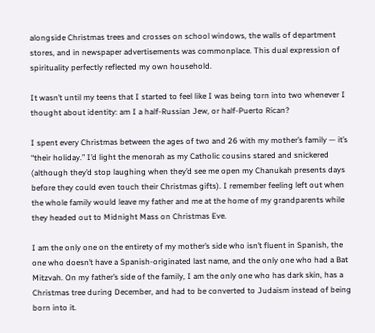alongside Christmas trees and crosses on school windows, the walls of department stores, and in newspaper advertisements was commonplace. This dual expression of spirituality perfectly reflected my own household.

It wasn’t until my teens that I started to feel like I was being torn into two whenever I thought about identity: am I a half-Russian Jew, or half-Puerto Rican?

I spent every Christmas between the ages of two and 26 with my mother’s family — it’s “their holiday.” I’d light the menorah as my Catholic cousins stared and snickered (although they’d stop laughing when they’d see me open my Chanukah presents days before they could even touch their Christmas gifts). I remember feeling left out when the whole family would leave my father and me at the home of my grandparents while they headed out to Midnight Mass on Christmas Eve.

I am the only one on the entirety of my mother’s side who isn’t fluent in Spanish, the one who doesn’t have a Spanish-originated last name, and the only one who had a Bat Mitzvah. On my father’s side of the family, I am the only one who has dark skin, has a Christmas tree during December, and had to be converted to Judaism instead of being born into it.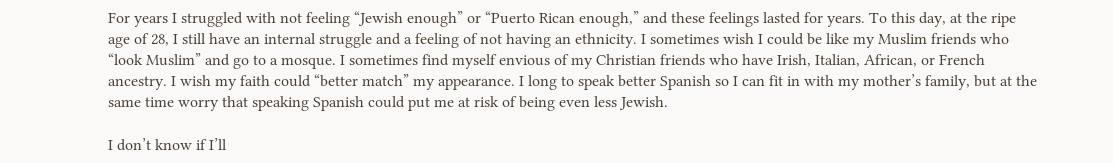For years I struggled with not feeling “Jewish enough” or “Puerto Rican enough,” and these feelings lasted for years. To this day, at the ripe age of 28, I still have an internal struggle and a feeling of not having an ethnicity. I sometimes wish I could be like my Muslim friends who “look Muslim” and go to a mosque. I sometimes find myself envious of my Christian friends who have Irish, Italian, African, or French ancestry. I wish my faith could “better match” my appearance. I long to speak better Spanish so I can fit in with my mother’s family, but at the same time worry that speaking Spanish could put me at risk of being even less Jewish.

I don’t know if I’ll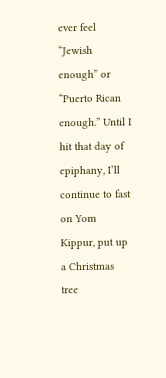ever feel “Jewish enough” or “Puerto Rican enough.” Until I hit that day of epiphany, I’ll continue to fast on Yom Kippur, put up a Christmas tree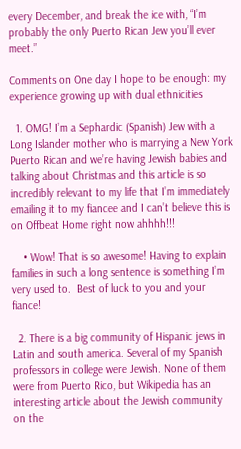every December, and break the ice with, “I’m probably the only Puerto Rican Jew you’ll ever meet.”

Comments on One day I hope to be enough: my experience growing up with dual ethnicities

  1. OMG! I’m a Sephardic (Spanish) Jew with a Long Islander mother who is marrying a New York Puerto Rican and we’re having Jewish babies and talking about Christmas and this article is so incredibly relevant to my life that I’m immediately emailing it to my fiancee and I can’t believe this is on Offbeat Home right now ahhhh!!!

    • Wow! That is so awesome! Having to explain families in such a long sentence is something I’m very used to.  Best of luck to you and your fiance!

  2. There is a big community of Hispanic jews in Latin and south america. Several of my Spanish professors in college were Jewish. None of them were from Puerto Rico, but Wikipedia has an interesting article about the Jewish community on the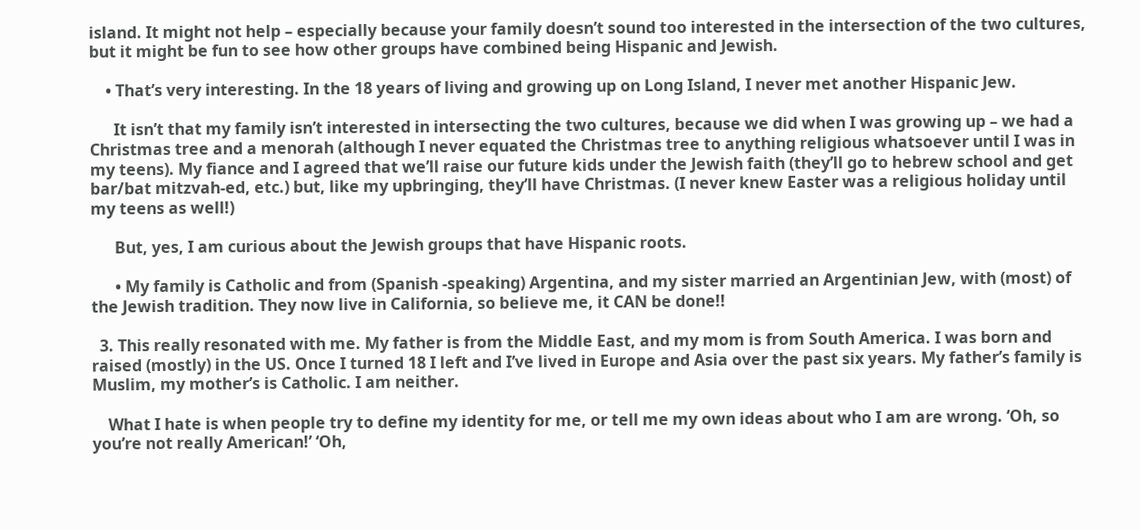island. It might not help – especially because your family doesn’t sound too interested in the intersection of the two cultures, but it might be fun to see how other groups have combined being Hispanic and Jewish.

    • That’s very interesting. In the 18 years of living and growing up on Long Island, I never met another Hispanic Jew.

      It isn’t that my family isn’t interested in intersecting the two cultures, because we did when I was growing up – we had a Christmas tree and a menorah (although I never equated the Christmas tree to anything religious whatsoever until I was in my teens). My fiance and I agreed that we’ll raise our future kids under the Jewish faith (they’ll go to hebrew school and get bar/bat mitzvah-ed, etc.) but, like my upbringing, they’ll have Christmas. (I never knew Easter was a religious holiday until my teens as well!)

      But, yes, I am curious about the Jewish groups that have Hispanic roots.

      • My family is Catholic and from (Spanish -speaking) Argentina, and my sister married an Argentinian Jew, with (most) of the Jewish tradition. They now live in California, so believe me, it CAN be done!!

  3. This really resonated with me. My father is from the Middle East, and my mom is from South America. I was born and raised (mostly) in the US. Once I turned 18 I left and I’ve lived in Europe and Asia over the past six years. My father’s family is Muslim, my mother’s is Catholic. I am neither.

    What I hate is when people try to define my identity for me, or tell me my own ideas about who I am are wrong. ‘Oh, so you’re not really American!’ ‘Oh,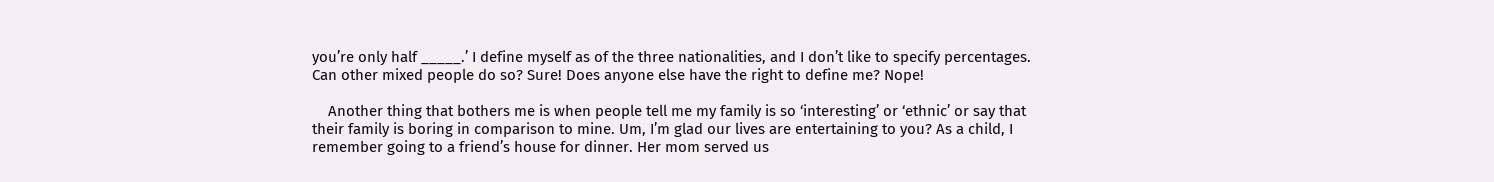you’re only half _____.’ I define myself as of the three nationalities, and I don’t like to specify percentages. Can other mixed people do so? Sure! Does anyone else have the right to define me? Nope!

    Another thing that bothers me is when people tell me my family is so ‘interesting’ or ‘ethnic’ or say that their family is boring in comparison to mine. Um, I’m glad our lives are entertaining to you? As a child, I remember going to a friend’s house for dinner. Her mom served us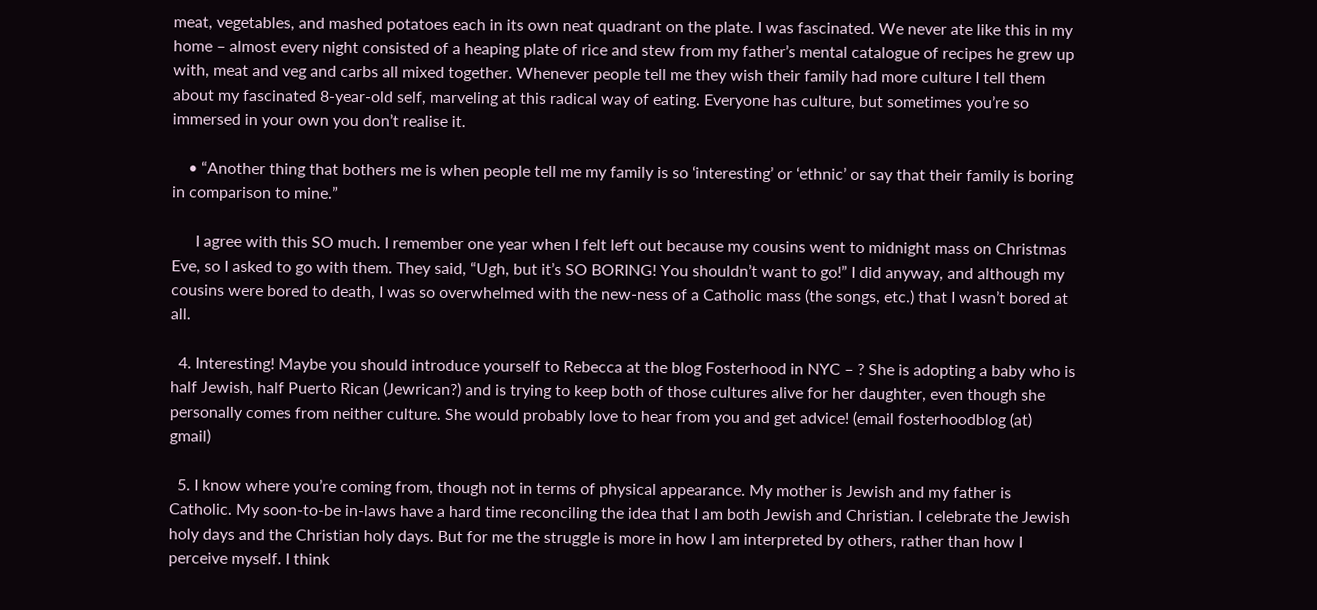meat, vegetables, and mashed potatoes each in its own neat quadrant on the plate. I was fascinated. We never ate like this in my home – almost every night consisted of a heaping plate of rice and stew from my father’s mental catalogue of recipes he grew up with, meat and veg and carbs all mixed together. Whenever people tell me they wish their family had more culture I tell them about my fascinated 8-year-old self, marveling at this radical way of eating. Everyone has culture, but sometimes you’re so immersed in your own you don’t realise it.

    • “Another thing that bothers me is when people tell me my family is so ‘interesting’ or ‘ethnic’ or say that their family is boring in comparison to mine.”

      I agree with this SO much. I remember one year when I felt left out because my cousins went to midnight mass on Christmas Eve, so I asked to go with them. They said, “Ugh, but it’s SO BORING! You shouldn’t want to go!” I did anyway, and although my cousins were bored to death, I was so overwhelmed with the new-ness of a Catholic mass (the songs, etc.) that I wasn’t bored at all.

  4. Interesting! Maybe you should introduce yourself to Rebecca at the blog Fosterhood in NYC – ? She is adopting a baby who is half Jewish, half Puerto Rican (Jewrican?) and is trying to keep both of those cultures alive for her daughter, even though she personally comes from neither culture. She would probably love to hear from you and get advice! (email fosterhoodblog (at) gmail)

  5. I know where you’re coming from, though not in terms of physical appearance. My mother is Jewish and my father is Catholic. My soon-to-be in-laws have a hard time reconciling the idea that I am both Jewish and Christian. I celebrate the Jewish holy days and the Christian holy days. But for me the struggle is more in how I am interpreted by others, rather than how I perceive myself. I think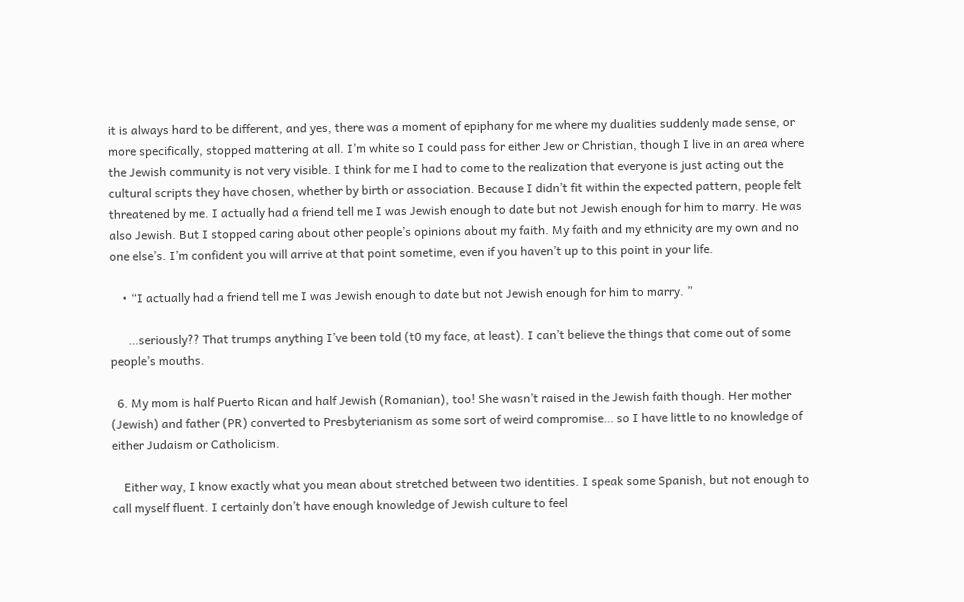it is always hard to be different, and yes, there was a moment of epiphany for me where my dualities suddenly made sense, or more specifically, stopped mattering at all. I’m white so I could pass for either Jew or Christian, though I live in an area where the Jewish community is not very visible. I think for me I had to come to the realization that everyone is just acting out the cultural scripts they have chosen, whether by birth or association. Because I didn’t fit within the expected pattern, people felt threatened by me. I actually had a friend tell me I was Jewish enough to date but not Jewish enough for him to marry. He was also Jewish. But I stopped caring about other people’s opinions about my faith. My faith and my ethnicity are my own and no one else’s. I’m confident you will arrive at that point sometime, even if you haven’t up to this point in your life.

    • “I actually had a friend tell me I was Jewish enough to date but not Jewish enough for him to marry. ”

      …seriously?? That trumps anything I’ve been told (t0 my face, at least). I can’t believe the things that come out of some people’s mouths.

  6. My mom is half Puerto Rican and half Jewish (Romanian), too! She wasn’t raised in the Jewish faith though. Her mother (Jewish) and father (PR) converted to Presbyterianism as some sort of weird compromise… so I have little to no knowledge of either Judaism or Catholicism.

    Either way, I know exactly what you mean about stretched between two identities. I speak some Spanish, but not enough to call myself fluent. I certainly don’t have enough knowledge of Jewish culture to feel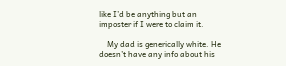like I’d be anything but an imposter if I were to claim it.

    My dad is generically white. He doesn’t have any info about his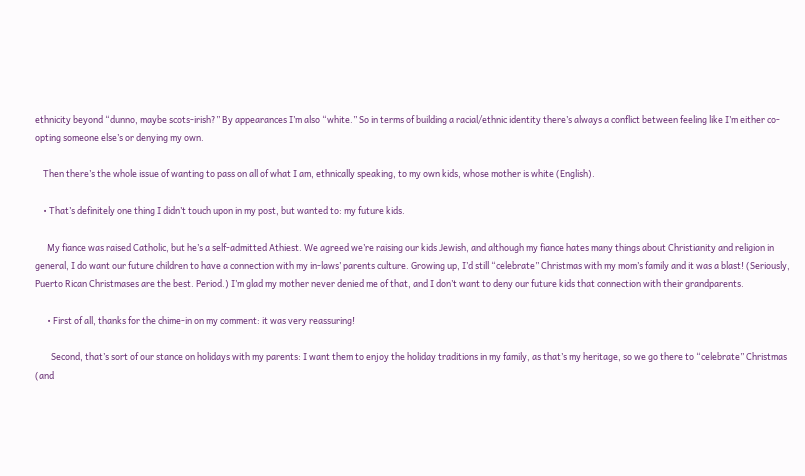ethnicity beyond “dunno, maybe scots-irish?” By appearances I’m also “white.” So in terms of building a racial/ethnic identity there’s always a conflict between feeling like I’m either co-opting someone else’s or denying my own.

    Then there’s the whole issue of wanting to pass on all of what I am, ethnically speaking, to my own kids, whose mother is white (English).

    • That’s definitely one thing I didn’t touch upon in my post, but wanted to: my future kids.

      My fiance was raised Catholic, but he’s a self-admitted Athiest. We agreed we’re raising our kids Jewish, and although my fiance hates many things about Christianity and religion in general, I do want our future children to have a connection with my in-laws’ parents culture. Growing up, I’d still “celebrate” Christmas with my mom’s family and it was a blast! (Seriously, Puerto Rican Christmases are the best. Period.) I’m glad my mother never denied me of that, and I don’t want to deny our future kids that connection with their grandparents.

      • First of all, thanks for the chime-in on my comment: it was very reassuring!

        Second, that’s sort of our stance on holidays with my parents: I want them to enjoy the holiday traditions in my family, as that’s my heritage, so we go there to “celebrate” Christmas (and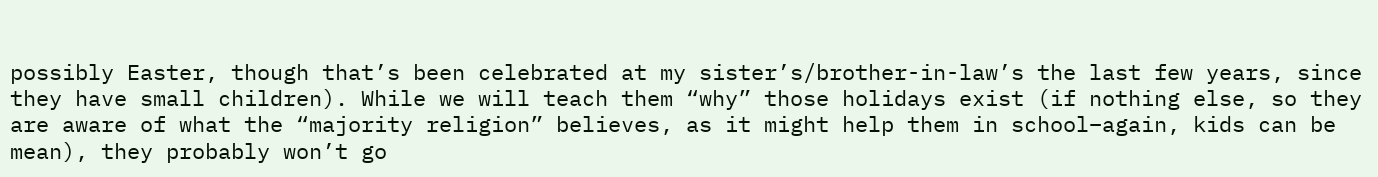possibly Easter, though that’s been celebrated at my sister’s/brother-in-law’s the last few years, since they have small children). While we will teach them “why” those holidays exist (if nothing else, so they are aware of what the “majority religion” believes, as it might help them in school–again, kids can be mean), they probably won’t go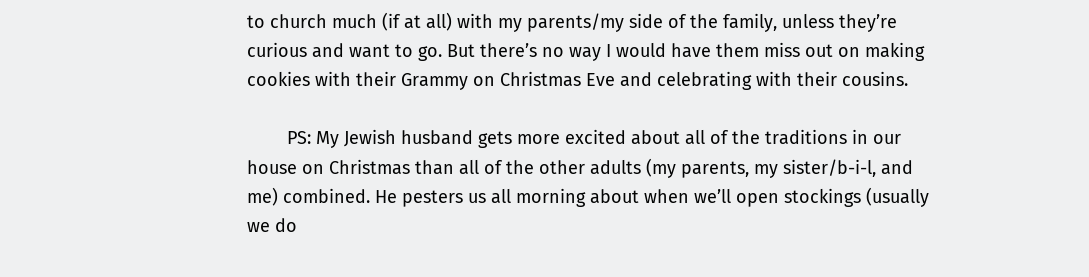to church much (if at all) with my parents/my side of the family, unless they’re curious and want to go. But there’s no way I would have them miss out on making cookies with their Grammy on Christmas Eve and celebrating with their cousins.

        PS: My Jewish husband gets more excited about all of the traditions in our house on Christmas than all of the other adults (my parents, my sister/b-i-l, and me) combined. He pesters us all morning about when we’ll open stockings (usually we do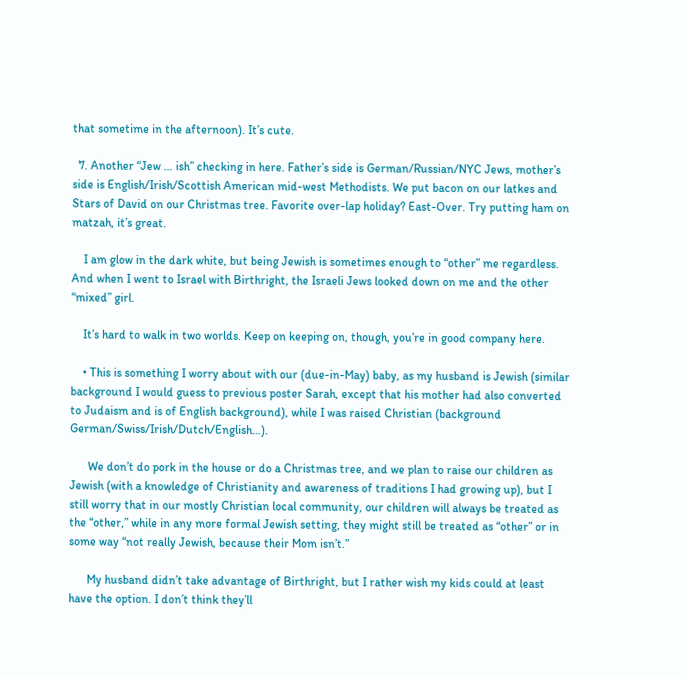that sometime in the afternoon). It’s cute.

  7. Another “Jew … ish” checking in here. Father’s side is German/Russian/NYC Jews, mother’s side is English/Irish/Scottish American mid-west Methodists. We put bacon on our latkes and Stars of David on our Christmas tree. Favorite over-lap holiday? East-Over. Try putting ham on matzah, it’s great.

    I am glow in the dark white, but being Jewish is sometimes enough to “other” me regardless. And when I went to Israel with Birthright, the Israeli Jews looked down on me and the other “mixed” girl.

    It’s hard to walk in two worlds. Keep on keeping on, though, you’re in good company here.

    • This is something I worry about with our (due-in-May) baby, as my husband is Jewish (similar background I would guess to previous poster Sarah, except that his mother had also converted to Judaism and is of English background), while I was raised Christian (background German/Swiss/Irish/Dutch/English…).

      We don’t do pork in the house or do a Christmas tree, and we plan to raise our children as Jewish (with a knowledge of Christianity and awareness of traditions I had growing up), but I still worry that in our mostly Christian local community, our children will always be treated as the “other,” while in any more formal Jewish setting, they might still be treated as “other” or in some way “not really Jewish, because their Mom isn’t.”

      My husband didn’t take advantage of Birthright, but I rather wish my kids could at least have the option. I don’t think they’ll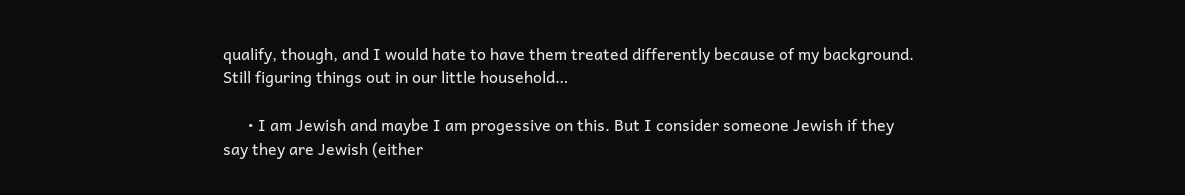qualify, though, and I would hate to have them treated differently because of my background. Still figuring things out in our little household…

      • I am Jewish and maybe I am progessive on this. But I consider someone Jewish if they say they are Jewish (either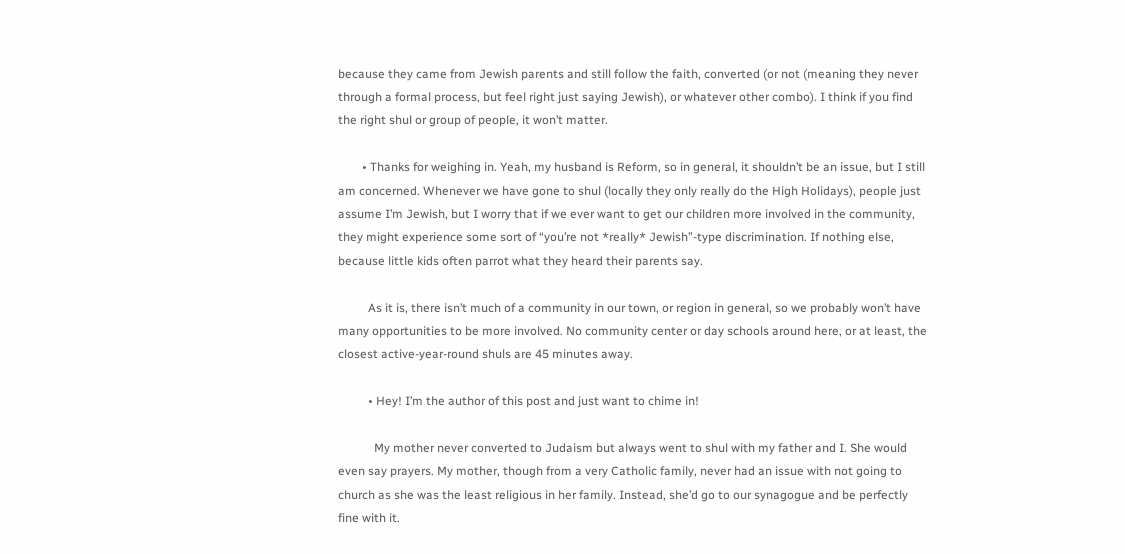because they came from Jewish parents and still follow the faith, converted (or not (meaning they never through a formal process, but feel right just saying Jewish), or whatever other combo). I think if you find the right shul or group of people, it won’t matter.

        • Thanks for weighing in. Yeah, my husband is Reform, so in general, it shouldn’t be an issue, but I still am concerned. Whenever we have gone to shul (locally they only really do the High Holidays), people just assume I’m Jewish, but I worry that if we ever want to get our children more involved in the community, they might experience some sort of “you’re not *really* Jewish”-type discrimination. If nothing else, because little kids often parrot what they heard their parents say.

          As it is, there isn’t much of a community in our town, or region in general, so we probably won’t have many opportunities to be more involved. No community center or day schools around here, or at least, the closest active-year-round shuls are 45 minutes away.

          • Hey! I’m the author of this post and just want to chime in!

            My mother never converted to Judaism but always went to shul with my father and I. She would even say prayers. My mother, though from a very Catholic family, never had an issue with not going to church as she was the least religious in her family. Instead, she’d go to our synagogue and be perfectly fine with it.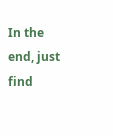In the end, just find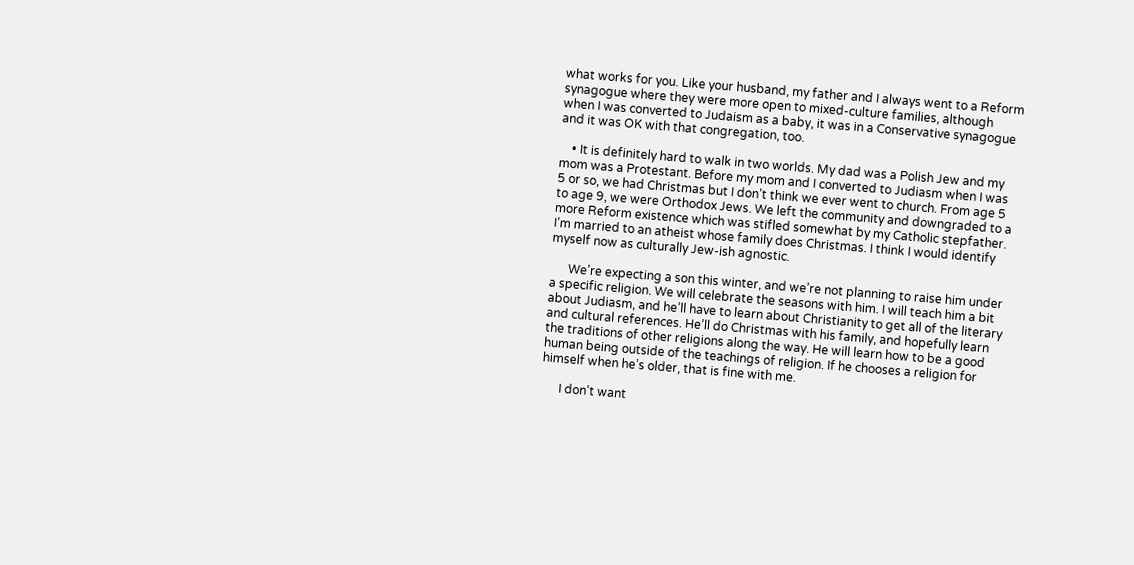what works for you. Like your husband, my father and I always went to a Reform synagogue where they were more open to mixed-culture families, although when I was converted to Judaism as a baby, it was in a Conservative synagogue and it was OK with that congregation, too.

    • It is definitely hard to walk in two worlds. My dad was a Polish Jew and my mom was a Protestant. Before my mom and I converted to Judiasm when I was 5 or so, we had Christmas but I don’t think we ever went to church. From age 5 to age 9, we were Orthodox Jews. We left the community and downgraded to a more Reform existence which was stifled somewhat by my Catholic stepfather. I’m married to an atheist whose family does Christmas. I think I would identify myself now as culturally Jew-ish agnostic.

      We’re expecting a son this winter, and we’re not planning to raise him under a specific religion. We will celebrate the seasons with him. I will teach him a bit about Judiasm, and he’ll have to learn about Christianity to get all of the literary and cultural references. He’ll do Christmas with his family, and hopefully learn the traditions of other religions along the way. He will learn how to be a good human being outside of the teachings of religion. If he chooses a religion for himself when he’s older, that is fine with me.

      I don’t want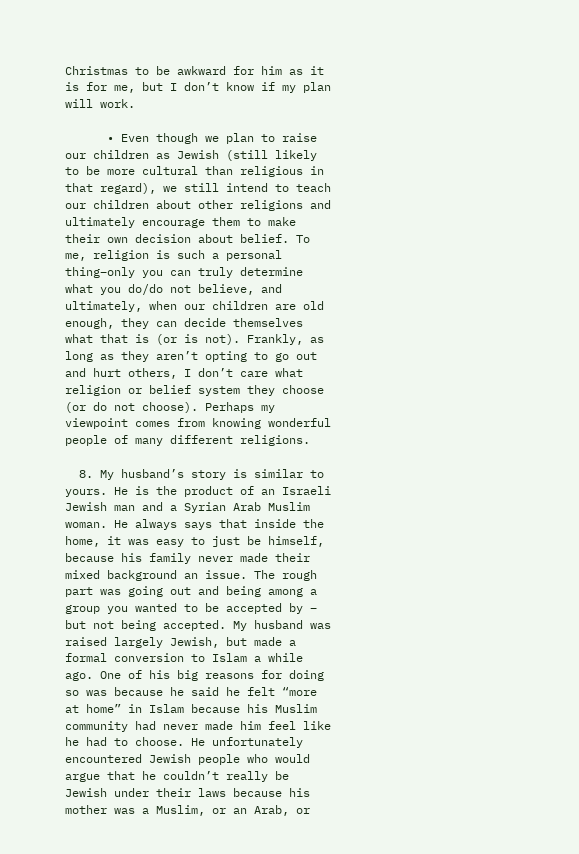Christmas to be awkward for him as it is for me, but I don’t know if my plan will work.

      • Even though we plan to raise our children as Jewish (still likely to be more cultural than religious in that regard), we still intend to teach our children about other religions and ultimately encourage them to make their own decision about belief. To me, religion is such a personal thing–only you can truly determine what you do/do not believe, and ultimately, when our children are old enough, they can decide themselves what that is (or is not). Frankly, as long as they aren’t opting to go out and hurt others, I don’t care what religion or belief system they choose (or do not choose). Perhaps my viewpoint comes from knowing wonderful people of many different religions.

  8. My husband’s story is similar to yours. He is the product of an Israeli Jewish man and a Syrian Arab Muslim woman. He always says that inside the home, it was easy to just be himself, because his family never made their mixed background an issue. The rough part was going out and being among a group you wanted to be accepted by – but not being accepted. My husband was raised largely Jewish, but made a formal conversion to Islam a while ago. One of his big reasons for doing so was because he said he felt “more at home” in Islam because his Muslim community had never made him feel like he had to choose. He unfortunately encountered Jewish people who would argue that he couldn’t really be Jewish under their laws because his mother was a Muslim, or an Arab, or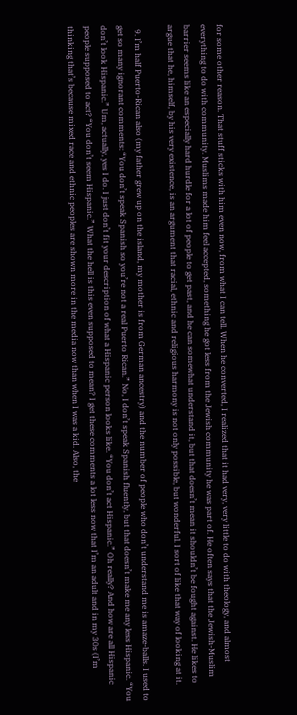for some other reason. That stuff sticks with him even now, from what I can tell. When he converted, I realized that it had very, very little to do with theology, and almost everything to do with community. Muslims made him feel accepted, something he got less from the Jewish community he was part of. He often says that the Jewish-Muslim barrier seems like an especially hard hurdle for a lot of people to get past, and he can somewhat understand it, but that doesn’t mean it shouldn’t be fought against. He likes to argue that he, himself, by his very existence, is an argument that racial, ethnic and religious harmony is not only possible, but wonderful. I sort of like that way of looking at it.

  9. I’m half Puerto-Rican also (my father grew up on the island, my mother is from German ancestry) and the number of people who don’t understand me is amaze-balls. I used to get so many ignorant comments: “You don’t speak Spanish so you’re not a real Puerto Rican.” No, I don’t speak Spanish fluently, but that doesn’t make me any less Hispanic. “You don’t look Hispanic.” Um, actually, yes I do. I just don’t fit your description of what a Hispanic person looks like. “You don’t act Hispanic.” Oh really? And how are all Hispanic people supposed to act? “You don’t seem Hispanic.” What the hell is this even supposed to mean? I get these comments a lot less now that I’m an adult and in my 30s (I’m thinking that’s because mixed race and ethnic peoples are shown more in the media now than when I was a kid. Also, the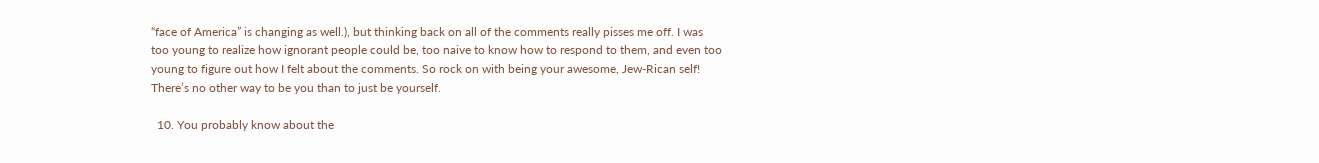“face of America” is changing as well.), but thinking back on all of the comments really pisses me off. I was too young to realize how ignorant people could be, too naive to know how to respond to them, and even too young to figure out how I felt about the comments. So rock on with being your awesome, Jew-Rican self! There’s no other way to be you than to just be yourself.

  10. You probably know about the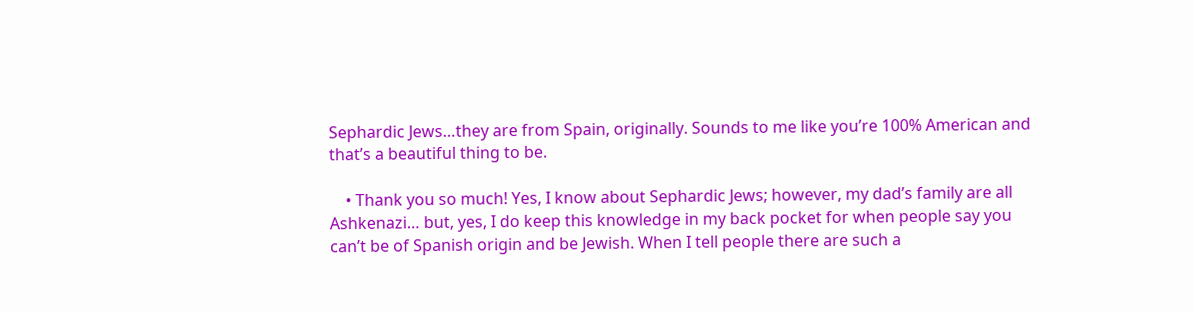Sephardic Jews…they are from Spain, originally. Sounds to me like you’re 100% American and that’s a beautiful thing to be.

    • Thank you so much! Yes, I know about Sephardic Jews; however, my dad’s family are all Ashkenazi… but, yes, I do keep this knowledge in my back pocket for when people say you can’t be of Spanish origin and be Jewish. When I tell people there are such a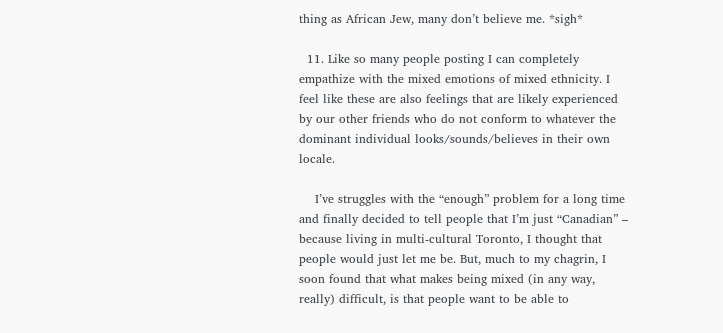thing as African Jew, many don’t believe me. *sigh*

  11. Like so many people posting I can completely empathize with the mixed emotions of mixed ethnicity. I feel like these are also feelings that are likely experienced by our other friends who do not conform to whatever the dominant individual looks/sounds/believes in their own locale.

    I’ve struggles with the “enough” problem for a long time and finally decided to tell people that I’m just “Canadian” – because living in multi-cultural Toronto, I thought that people would just let me be. But, much to my chagrin, I soon found that what makes being mixed (in any way, really) difficult, is that people want to be able to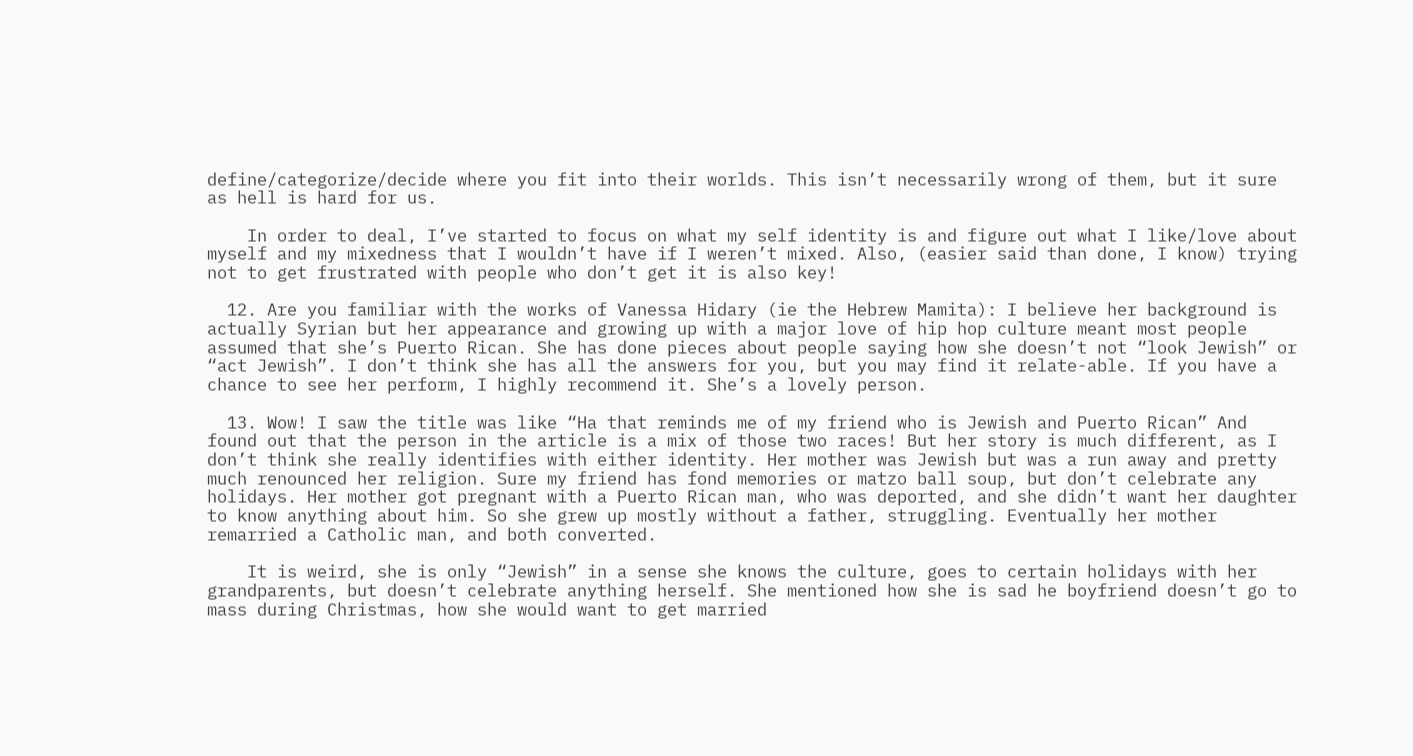define/categorize/decide where you fit into their worlds. This isn’t necessarily wrong of them, but it sure as hell is hard for us.

    In order to deal, I’ve started to focus on what my self identity is and figure out what I like/love about myself and my mixedness that I wouldn’t have if I weren’t mixed. Also, (easier said than done, I know) trying not to get frustrated with people who don’t get it is also key!

  12. Are you familiar with the works of Vanessa Hidary (ie the Hebrew Mamita): I believe her background is actually Syrian but her appearance and growing up with a major love of hip hop culture meant most people assumed that she’s Puerto Rican. She has done pieces about people saying how she doesn’t not “look Jewish” or “act Jewish”. I don’t think she has all the answers for you, but you may find it relate-able. If you have a chance to see her perform, I highly recommend it. She’s a lovely person.

  13. Wow! I saw the title was like “Ha that reminds me of my friend who is Jewish and Puerto Rican” And found out that the person in the article is a mix of those two races! But her story is much different, as I don’t think she really identifies with either identity. Her mother was Jewish but was a run away and pretty much renounced her religion. Sure my friend has fond memories or matzo ball soup, but don’t celebrate any holidays. Her mother got pregnant with a Puerto Rican man, who was deported, and she didn’t want her daughter to know anything about him. So she grew up mostly without a father, struggling. Eventually her mother remarried a Catholic man, and both converted.

    It is weird, she is only “Jewish” in a sense she knows the culture, goes to certain holidays with her grandparents, but doesn’t celebrate anything herself. She mentioned how she is sad he boyfriend doesn’t go to mass during Christmas, how she would want to get married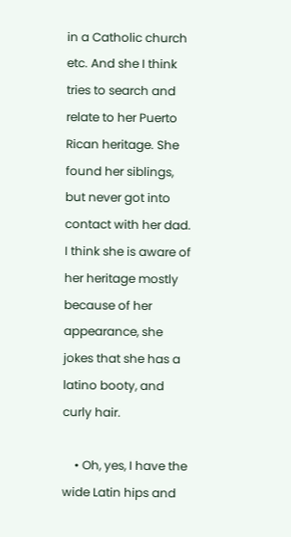in a Catholic church etc. And she I think tries to search and relate to her Puerto Rican heritage. She found her siblings, but never got into contact with her dad. I think she is aware of her heritage mostly because of her appearance, she jokes that she has a latino booty, and curly hair.

    • Oh, yes, I have the wide Latin hips and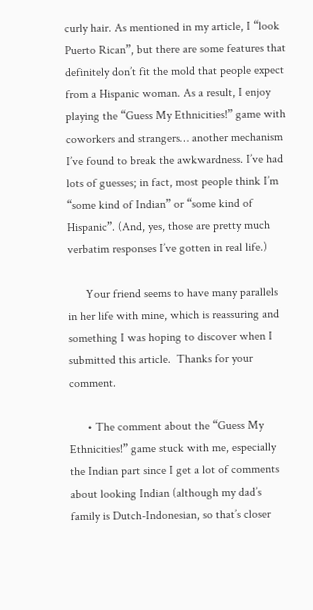curly hair. As mentioned in my article, I “look Puerto Rican”, but there are some features that definitely don’t fit the mold that people expect from a Hispanic woman. As a result, I enjoy playing the “Guess My Ethnicities!” game with coworkers and strangers… another mechanism I’ve found to break the awkwardness. I’ve had lots of guesses; in fact, most people think I’m “some kind of Indian” or “some kind of Hispanic”. (And, yes, those are pretty much verbatim responses I’ve gotten in real life.)

      Your friend seems to have many parallels in her life with mine, which is reassuring and something I was hoping to discover when I submitted this article.  Thanks for your comment.

      • The comment about the “Guess My Ethnicities!” game stuck with me, especially the Indian part since I get a lot of comments about looking Indian (although my dad’s family is Dutch-Indonesian, so that’s closer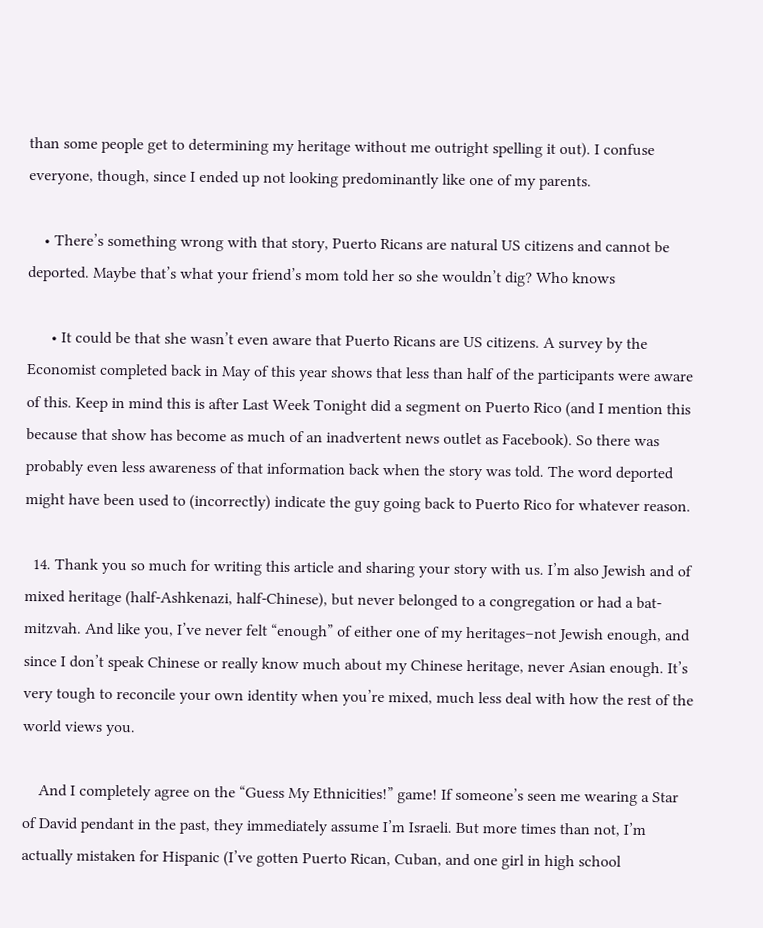than some people get to determining my heritage without me outright spelling it out). I confuse everyone, though, since I ended up not looking predominantly like one of my parents.

    • There’s something wrong with that story, Puerto Ricans are natural US citizens and cannot be deported. Maybe that’s what your friend’s mom told her so she wouldn’t dig? Who knows

      • It could be that she wasn’t even aware that Puerto Ricans are US citizens. A survey by the Economist completed back in May of this year shows that less than half of the participants were aware of this. Keep in mind this is after Last Week Tonight did a segment on Puerto Rico (and I mention this because that show has become as much of an inadvertent news outlet as Facebook). So there was probably even less awareness of that information back when the story was told. The word deported might have been used to (incorrectly) indicate the guy going back to Puerto Rico for whatever reason.

  14. Thank you so much for writing this article and sharing your story with us. I’m also Jewish and of mixed heritage (half-Ashkenazi, half-Chinese), but never belonged to a congregation or had a bat-mitzvah. And like you, I’ve never felt “enough” of either one of my heritages–not Jewish enough, and since I don’t speak Chinese or really know much about my Chinese heritage, never Asian enough. It’s very tough to reconcile your own identity when you’re mixed, much less deal with how the rest of the world views you.

    And I completely agree on the “Guess My Ethnicities!” game! If someone’s seen me wearing a Star of David pendant in the past, they immediately assume I’m Israeli. But more times than not, I’m actually mistaken for Hispanic (I’ve gotten Puerto Rican, Cuban, and one girl in high school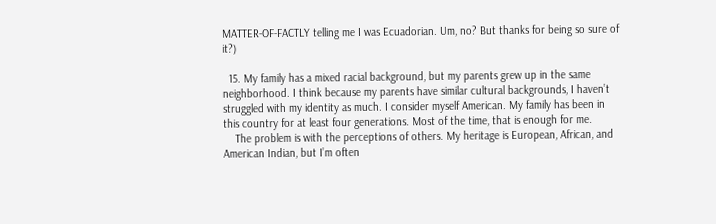MATTER-OF-FACTLY telling me I was Ecuadorian. Um, no? But thanks for being so sure of it?)

  15. My family has a mixed racial background, but my parents grew up in the same neighborhood. I think because my parents have similar cultural backgrounds, I haven’t struggled with my identity as much. I consider myself American. My family has been in this country for at least four generations. Most of the time, that is enough for me.
    The problem is with the perceptions of others. My heritage is European, African, and American Indian, but I’m often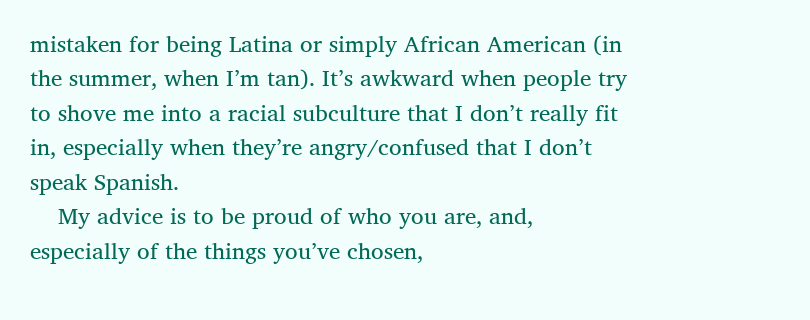mistaken for being Latina or simply African American (in the summer, when I’m tan). It’s awkward when people try to shove me into a racial subculture that I don’t really fit in, especially when they’re angry/confused that I don’t speak Spanish.
    My advice is to be proud of who you are, and, especially of the things you’ve chosen,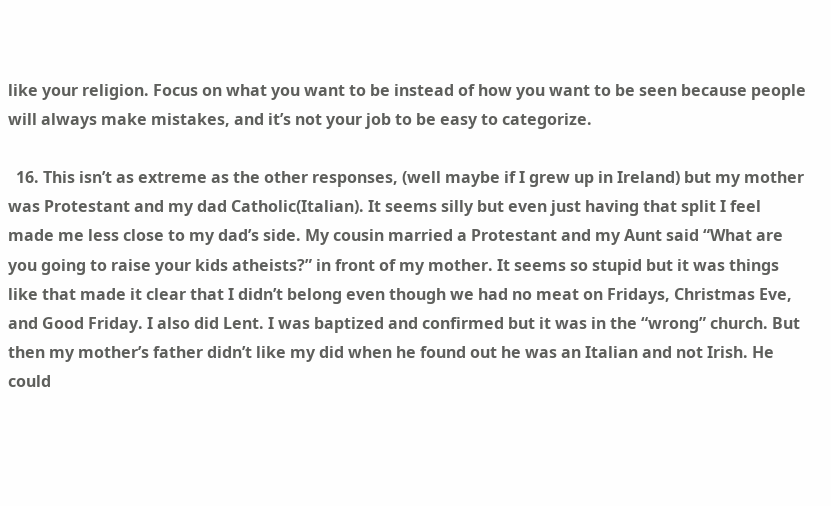like your religion. Focus on what you want to be instead of how you want to be seen because people will always make mistakes, and it’s not your job to be easy to categorize.

  16. This isn’t as extreme as the other responses, (well maybe if I grew up in Ireland) but my mother was Protestant and my dad Catholic(Italian). It seems silly but even just having that split I feel made me less close to my dad’s side. My cousin married a Protestant and my Aunt said “What are you going to raise your kids atheists?” in front of my mother. It seems so stupid but it was things like that made it clear that I didn’t belong even though we had no meat on Fridays, Christmas Eve, and Good Friday. I also did Lent. I was baptized and confirmed but it was in the “wrong” church. But then my mother’s father didn’t like my did when he found out he was an Italian and not Irish. He could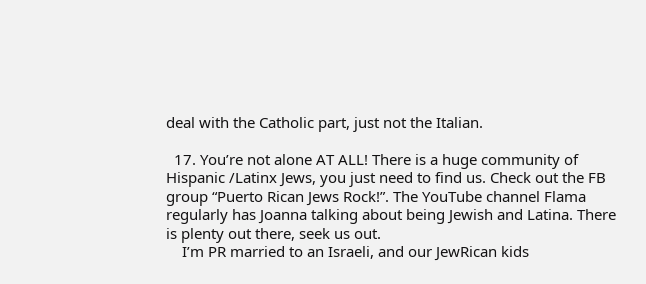deal with the Catholic part, just not the Italian.

  17. You’re not alone AT ALL! There is a huge community of Hispanic /Latinx Jews, you just need to find us. Check out the FB group “Puerto Rican Jews Rock!”. The YouTube channel Flama regularly has Joanna talking about being Jewish and Latina. There is plenty out there, seek us out.
    I’m PR married to an Israeli, and our JewRican kids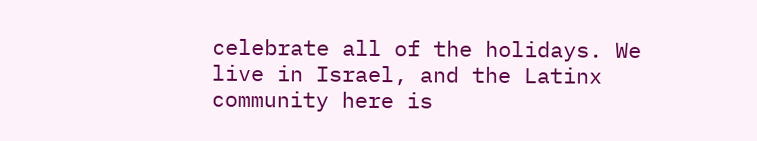celebrate all of the holidays. We live in Israel, and the Latinx community here is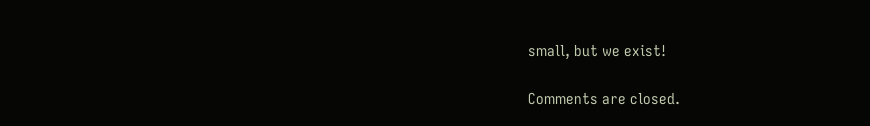small, but we exist!

Comments are closed.